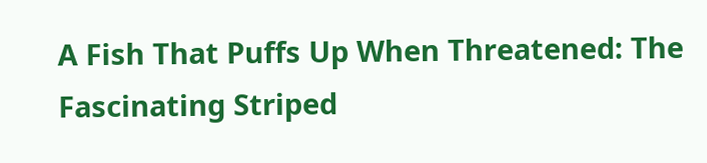A Fish That Puffs Up When Threatened: The Fascinating Striped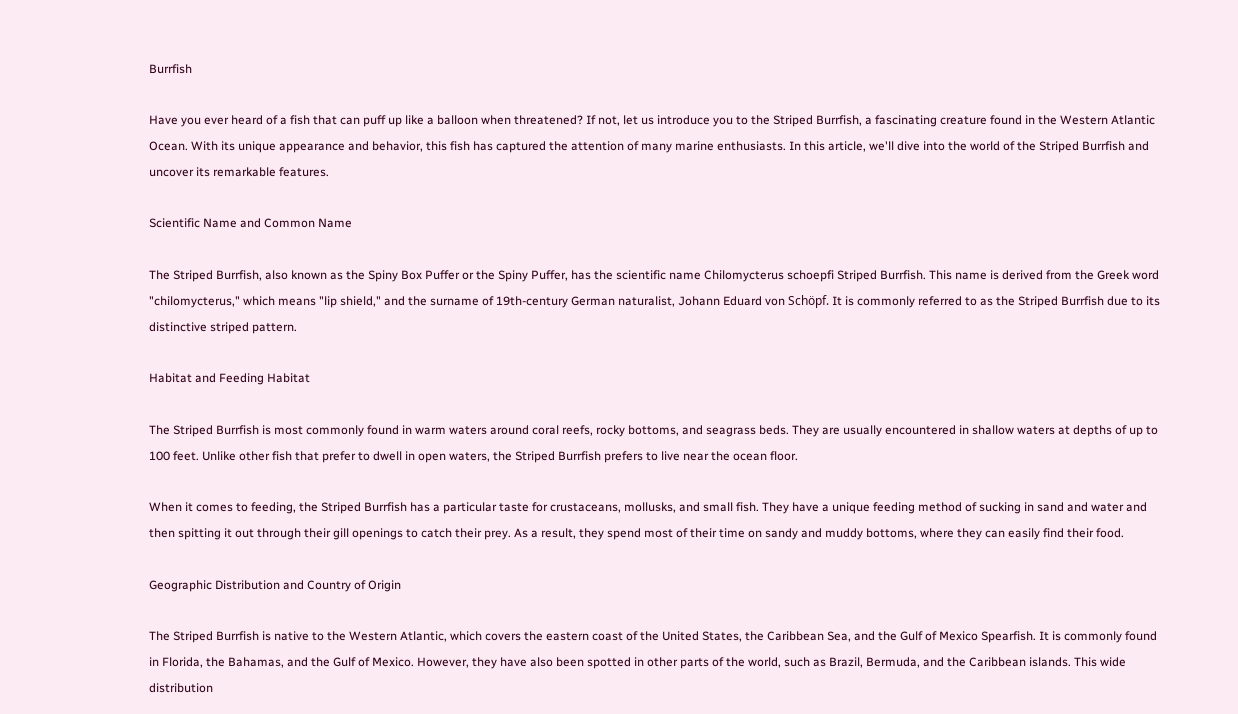Burrfish

Have you ever heard of a fish that can puff up like a balloon when threatened? If not, let us introduce you to the Striped Burrfish, a fascinating creature found in the Western Atlantic Ocean. With its unique appearance and behavior, this fish has captured the attention of many marine enthusiasts. In this article, we'll dive into the world of the Striped Burrfish and uncover its remarkable features.

Scientific Name and Common Name

The Striped Burrfish, also known as the Spiny Box Puffer or the Spiny Puffer, has the scientific name Chilomycterus schoepfi Striped Burrfish. This name is derived from the Greek word "chilomycterus," which means "lip shield," and the surname of 19th-century German naturalist, Johann Eduard von Schöpf. It is commonly referred to as the Striped Burrfish due to its distinctive striped pattern.

Habitat and Feeding Habitat

The Striped Burrfish is most commonly found in warm waters around coral reefs, rocky bottoms, and seagrass beds. They are usually encountered in shallow waters at depths of up to 100 feet. Unlike other fish that prefer to dwell in open waters, the Striped Burrfish prefers to live near the ocean floor.

When it comes to feeding, the Striped Burrfish has a particular taste for crustaceans, mollusks, and small fish. They have a unique feeding method of sucking in sand and water and then spitting it out through their gill openings to catch their prey. As a result, they spend most of their time on sandy and muddy bottoms, where they can easily find their food.

Geographic Distribution and Country of Origin

The Striped Burrfish is native to the Western Atlantic, which covers the eastern coast of the United States, the Caribbean Sea, and the Gulf of Mexico Spearfish. It is commonly found in Florida, the Bahamas, and the Gulf of Mexico. However, they have also been spotted in other parts of the world, such as Brazil, Bermuda, and the Caribbean islands. This wide distribution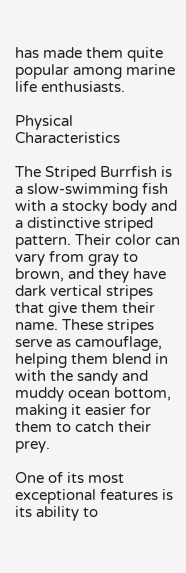has made them quite popular among marine life enthusiasts.

Physical Characteristics

The Striped Burrfish is a slow-swimming fish with a stocky body and a distinctive striped pattern. Their color can vary from gray to brown, and they have dark vertical stripes that give them their name. These stripes serve as camouflage, helping them blend in with the sandy and muddy ocean bottom, making it easier for them to catch their prey.

One of its most exceptional features is its ability to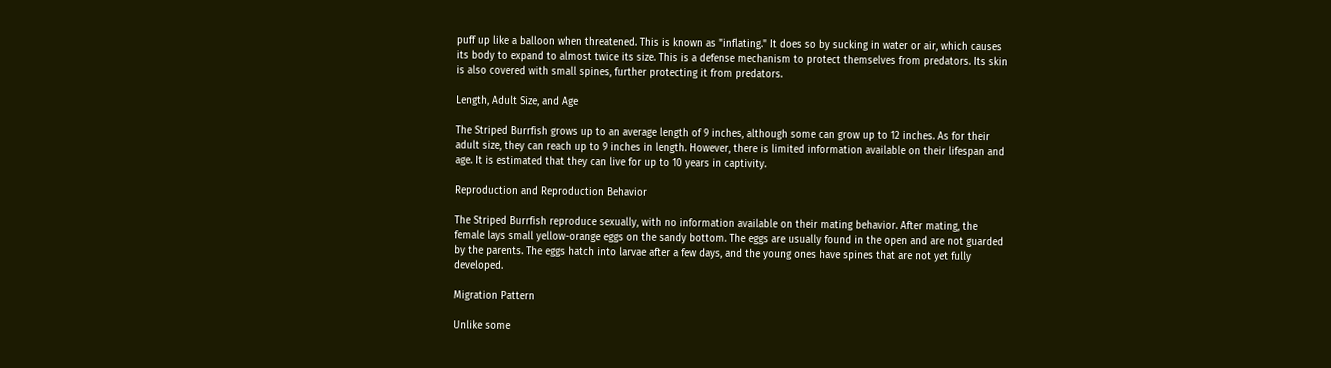puff up like a balloon when threatened. This is known as "inflating." It does so by sucking in water or air, which causes its body to expand to almost twice its size. This is a defense mechanism to protect themselves from predators. Its skin is also covered with small spines, further protecting it from predators.

Length, Adult Size, and Age

The Striped Burrfish grows up to an average length of 9 inches, although some can grow up to 12 inches. As for their adult size, they can reach up to 9 inches in length. However, there is limited information available on their lifespan and age. It is estimated that they can live for up to 10 years in captivity.

Reproduction and Reproduction Behavior

The Striped Burrfish reproduce sexually, with no information available on their mating behavior. After mating, the female lays small yellow-orange eggs on the sandy bottom. The eggs are usually found in the open and are not guarded by the parents. The eggs hatch into larvae after a few days, and the young ones have spines that are not yet fully developed.

Migration Pattern

Unlike some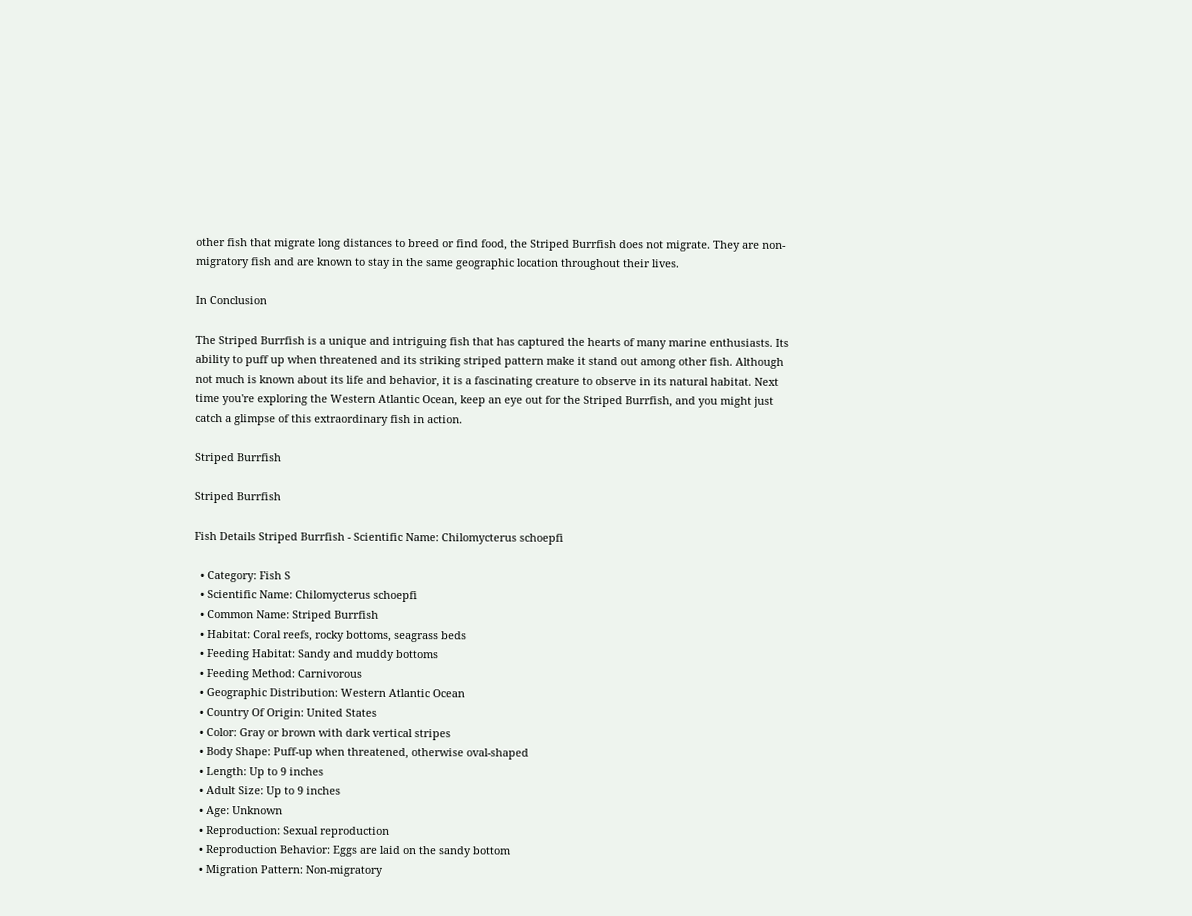other fish that migrate long distances to breed or find food, the Striped Burrfish does not migrate. They are non-migratory fish and are known to stay in the same geographic location throughout their lives.

In Conclusion

The Striped Burrfish is a unique and intriguing fish that has captured the hearts of many marine enthusiasts. Its ability to puff up when threatened and its striking striped pattern make it stand out among other fish. Although not much is known about its life and behavior, it is a fascinating creature to observe in its natural habitat. Next time you're exploring the Western Atlantic Ocean, keep an eye out for the Striped Burrfish, and you might just catch a glimpse of this extraordinary fish in action.

Striped Burrfish

Striped Burrfish

Fish Details Striped Burrfish - Scientific Name: Chilomycterus schoepfi

  • Category: Fish S
  • Scientific Name: Chilomycterus schoepfi
  • Common Name: Striped Burrfish
  • Habitat: Coral reefs, rocky bottoms, seagrass beds
  • Feeding Habitat: Sandy and muddy bottoms
  • Feeding Method: Carnivorous
  • Geographic Distribution: Western Atlantic Ocean
  • Country Of Origin: United States
  • Color: Gray or brown with dark vertical stripes
  • Body Shape: Puff-up when threatened, otherwise oval-shaped
  • Length: Up to 9 inches
  • Adult Size: Up to 9 inches
  • Age: Unknown
  • Reproduction: Sexual reproduction
  • Reproduction Behavior: Eggs are laid on the sandy bottom
  • Migration Pattern: Non-migratory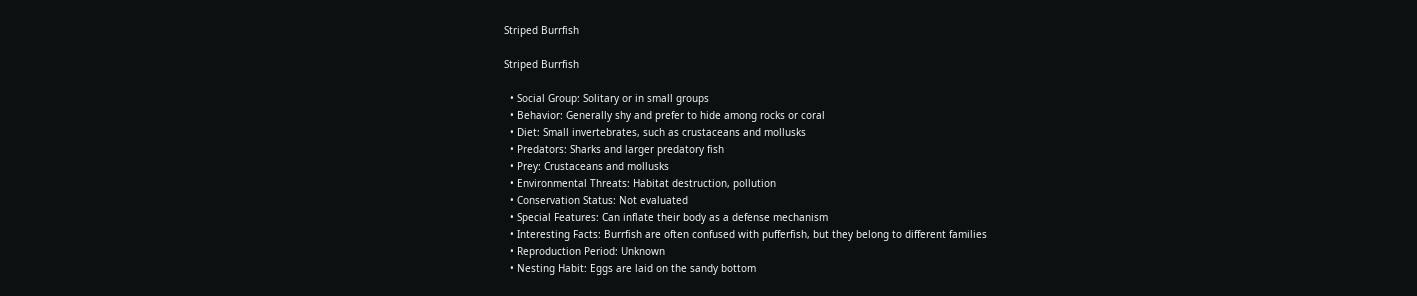Striped Burrfish

Striped Burrfish

  • Social Group: Solitary or in small groups
  • Behavior: Generally shy and prefer to hide among rocks or coral
  • Diet: Small invertebrates, such as crustaceans and mollusks
  • Predators: Sharks and larger predatory fish
  • Prey: Crustaceans and mollusks
  • Environmental Threats: Habitat destruction, pollution
  • Conservation Status: Not evaluated
  • Special Features: Can inflate their body as a defense mechanism
  • Interesting Facts: Burrfish are often confused with pufferfish, but they belong to different families
  • Reproduction Period: Unknown
  • Nesting Habit: Eggs are laid on the sandy bottom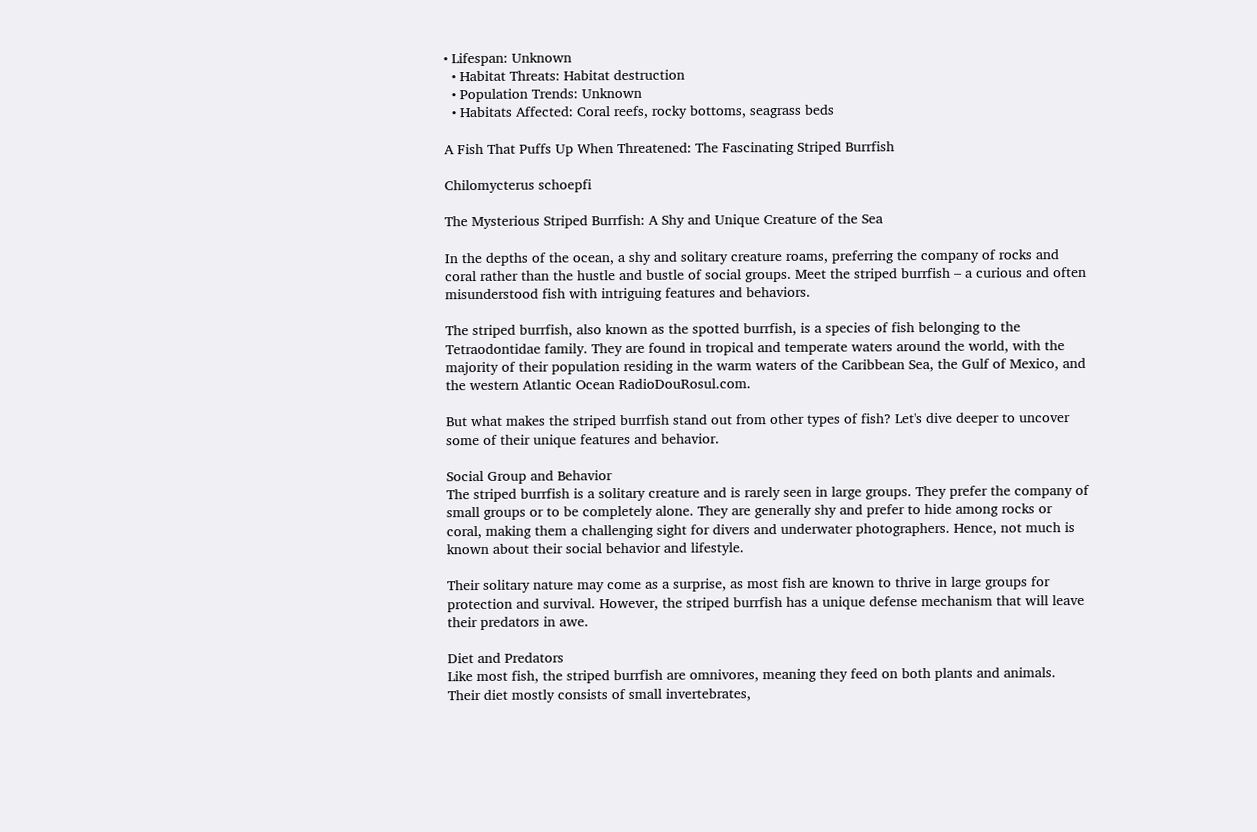• Lifespan: Unknown
  • Habitat Threats: Habitat destruction
  • Population Trends: Unknown
  • Habitats Affected: Coral reefs, rocky bottoms, seagrass beds

A Fish That Puffs Up When Threatened: The Fascinating Striped Burrfish

Chilomycterus schoepfi

The Mysterious Striped Burrfish: A Shy and Unique Creature of the Sea

In the depths of the ocean, a shy and solitary creature roams, preferring the company of rocks and coral rather than the hustle and bustle of social groups. Meet the striped burrfish – a curious and often misunderstood fish with intriguing features and behaviors.

The striped burrfish, also known as the spotted burrfish, is a species of fish belonging to the Tetraodontidae family. They are found in tropical and temperate waters around the world, with the majority of their population residing in the warm waters of the Caribbean Sea, the Gulf of Mexico, and the western Atlantic Ocean RadioDouRosul.com.

But what makes the striped burrfish stand out from other types of fish? Let's dive deeper to uncover some of their unique features and behavior.

Social Group and Behavior
The striped burrfish is a solitary creature and is rarely seen in large groups. They prefer the company of small groups or to be completely alone. They are generally shy and prefer to hide among rocks or coral, making them a challenging sight for divers and underwater photographers. Hence, not much is known about their social behavior and lifestyle.

Their solitary nature may come as a surprise, as most fish are known to thrive in large groups for protection and survival. However, the striped burrfish has a unique defense mechanism that will leave their predators in awe.

Diet and Predators
Like most fish, the striped burrfish are omnivores, meaning they feed on both plants and animals. Their diet mostly consists of small invertebrates,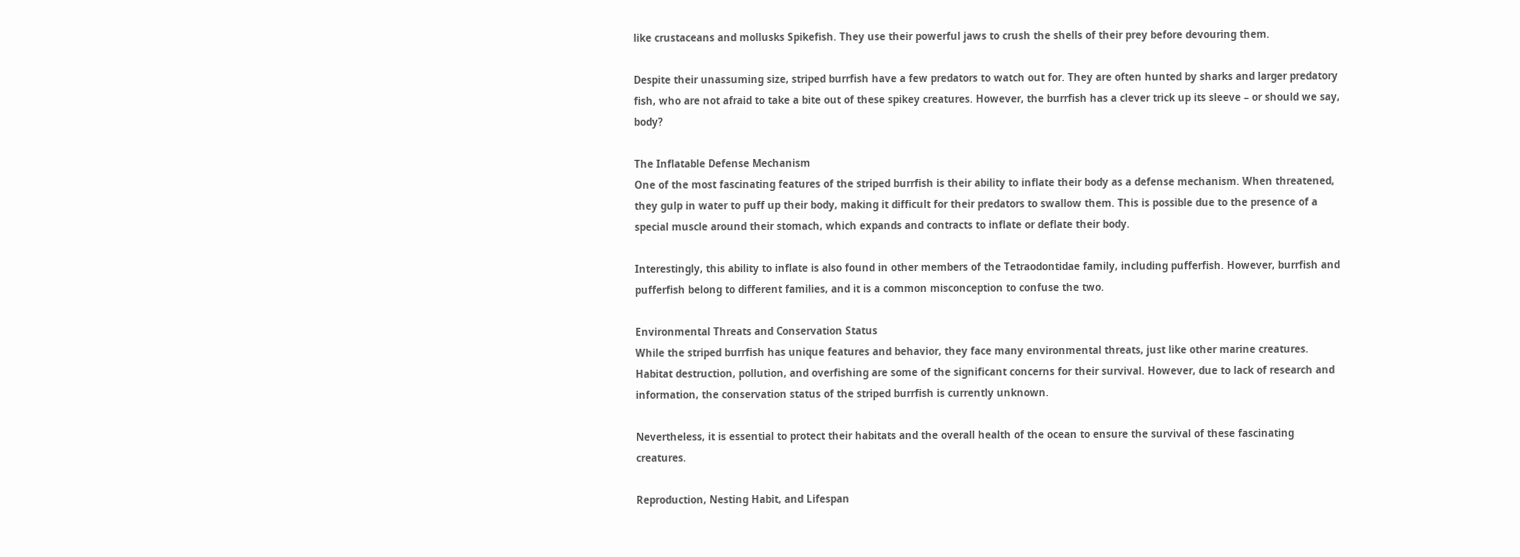like crustaceans and mollusks Spikefish. They use their powerful jaws to crush the shells of their prey before devouring them.

Despite their unassuming size, striped burrfish have a few predators to watch out for. They are often hunted by sharks and larger predatory fish, who are not afraid to take a bite out of these spikey creatures. However, the burrfish has a clever trick up its sleeve – or should we say, body?

The Inflatable Defense Mechanism
One of the most fascinating features of the striped burrfish is their ability to inflate their body as a defense mechanism. When threatened, they gulp in water to puff up their body, making it difficult for their predators to swallow them. This is possible due to the presence of a special muscle around their stomach, which expands and contracts to inflate or deflate their body.

Interestingly, this ability to inflate is also found in other members of the Tetraodontidae family, including pufferfish. However, burrfish and pufferfish belong to different families, and it is a common misconception to confuse the two.

Environmental Threats and Conservation Status
While the striped burrfish has unique features and behavior, they face many environmental threats, just like other marine creatures. Habitat destruction, pollution, and overfishing are some of the significant concerns for their survival. However, due to lack of research and information, the conservation status of the striped burrfish is currently unknown.

Nevertheless, it is essential to protect their habitats and the overall health of the ocean to ensure the survival of these fascinating creatures.

Reproduction, Nesting Habit, and Lifespan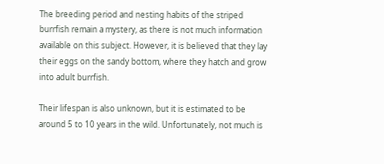The breeding period and nesting habits of the striped burrfish remain a mystery, as there is not much information available on this subject. However, it is believed that they lay their eggs on the sandy bottom, where they hatch and grow into adult burrfish.

Their lifespan is also unknown, but it is estimated to be around 5 to 10 years in the wild. Unfortunately, not much is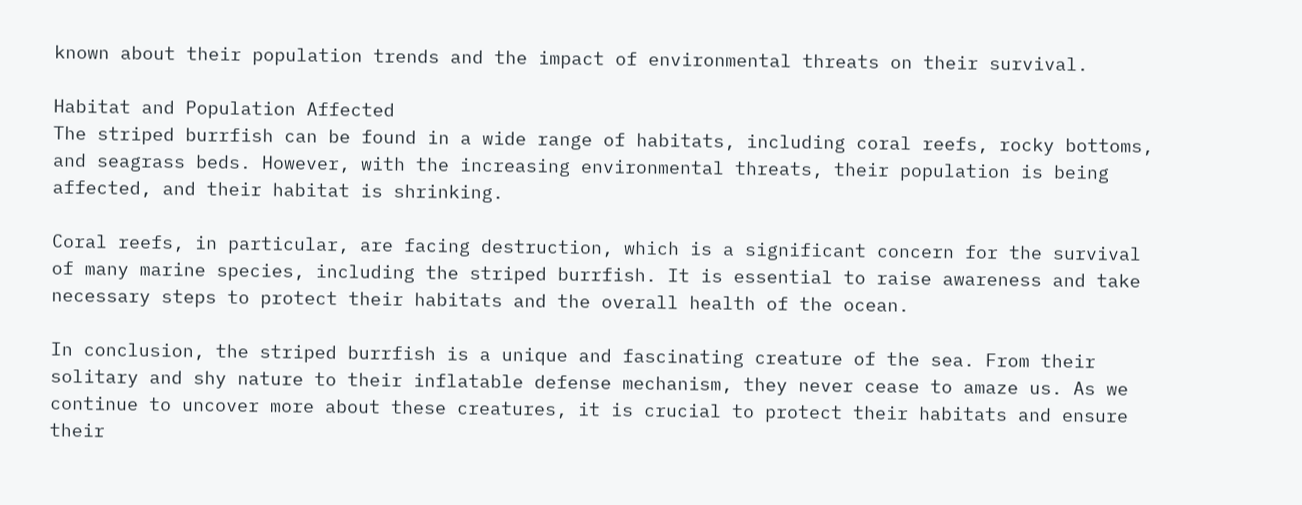known about their population trends and the impact of environmental threats on their survival.

Habitat and Population Affected
The striped burrfish can be found in a wide range of habitats, including coral reefs, rocky bottoms, and seagrass beds. However, with the increasing environmental threats, their population is being affected, and their habitat is shrinking.

Coral reefs, in particular, are facing destruction, which is a significant concern for the survival of many marine species, including the striped burrfish. It is essential to raise awareness and take necessary steps to protect their habitats and the overall health of the ocean.

In conclusion, the striped burrfish is a unique and fascinating creature of the sea. From their solitary and shy nature to their inflatable defense mechanism, they never cease to amaze us. As we continue to uncover more about these creatures, it is crucial to protect their habitats and ensure their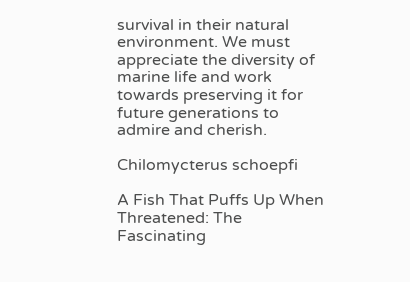survival in their natural environment. We must appreciate the diversity of marine life and work towards preserving it for future generations to admire and cherish.

Chilomycterus schoepfi

A Fish That Puffs Up When Threatened: The Fascinating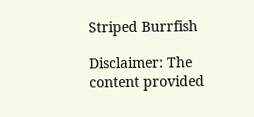Striped Burrfish

Disclaimer: The content provided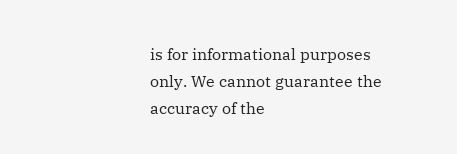is for informational purposes only. We cannot guarantee the accuracy of the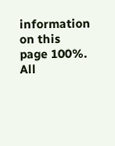information on this page 100%. All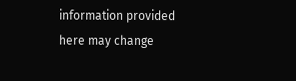information provided here may change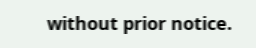without prior notice.